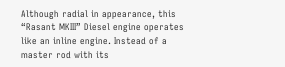Although radial in appearance, this “Rasant MKIII” Diesel engine operates like an inline engine. Instead of a master rod with its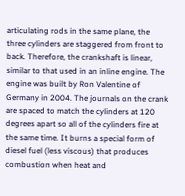articulating rods in the same plane, the three cylinders are staggered from front to back. Therefore, the crankshaft is linear, similar to that used in an inline engine. The engine was built by Ron Valentine of Germany in 2004. The journals on the crank are spaced to match the cylinders at 120 degrees apart so all of the cylinders fire at the same time. It burns a special form of diesel fuel (less viscous) that produces combustion when heat and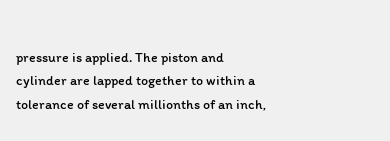pressure is applied. The piston and cylinder are lapped together to within a tolerance of several millionths of an inch,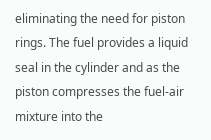eliminating the need for piston rings. The fuel provides a liquid seal in the cylinder and as the piston compresses the fuel-air mixture into the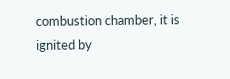combustion chamber, it is ignited by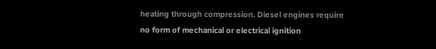heating through compression. Diesel engines require no form of mechanical or electrical ignition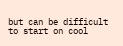but can be difficult to start on cool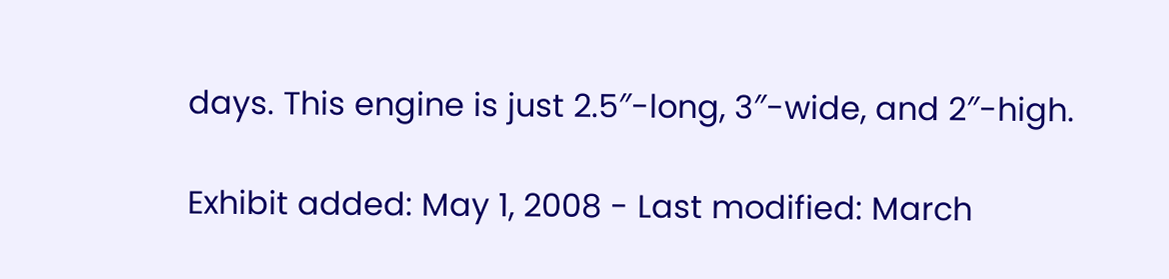days. This engine is just 2.5″-long, 3″-wide, and 2″-high.

Exhibit added: May 1, 2008 - Last modified: March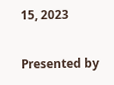15, 2023

Presented by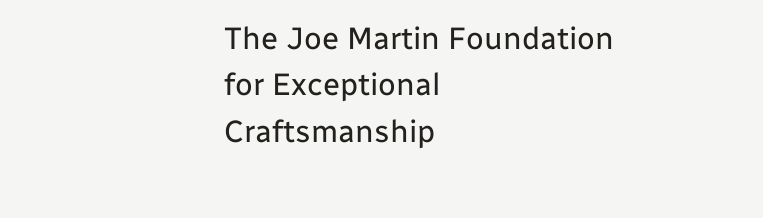The Joe Martin Foundation for Exceptional Craftsmanship